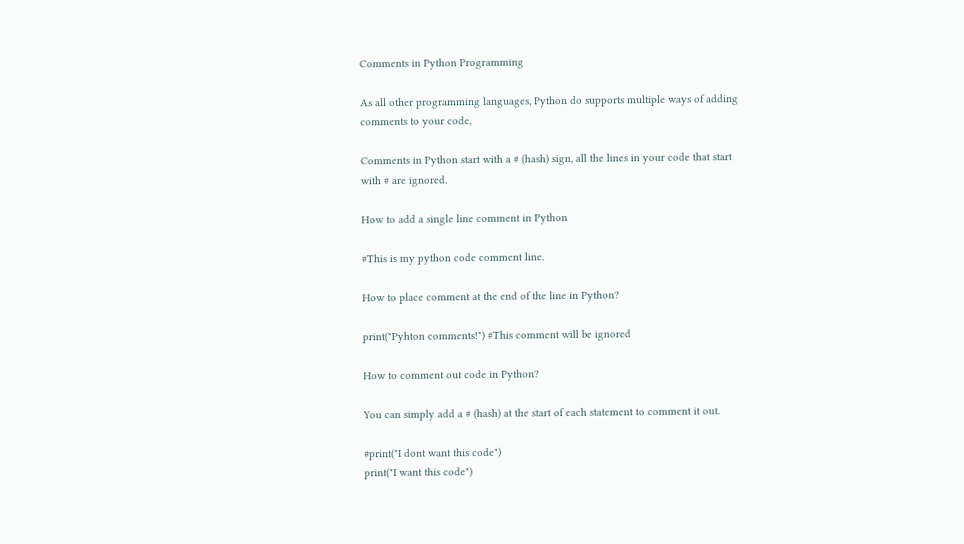Comments in Python Programming

As all other programming languages, Python do supports multiple ways of adding comments to your code,

Comments in Python start with a # (hash) sign, all the lines in your code that start with # are ignored.

How to add a single line comment in Python

#This is my python code comment line.

How to place comment at the end of the line in Python?

print("Pyhton comments!") #This comment will be ignored

How to comment out code in Python?

You can simply add a # (hash) at the start of each statement to comment it out.

#print("I dont want this code")
print("I want this code")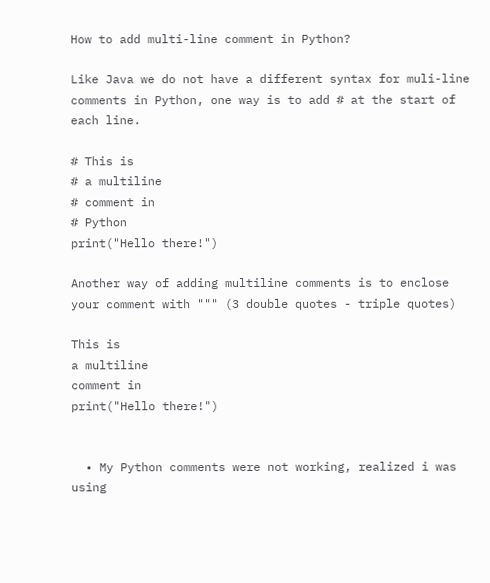How to add multi-line comment in Python?

Like Java we do not have a different syntax for muli-line comments in Python, one way is to add # at the start of each line.

# This is
# a multiline
# comment in
# Python
print("Hello there!")

Another way of adding multiline comments is to enclose your comment with """ (3 double quotes - triple quotes)

This is
a multiline
comment in
print("Hello there!")


  • My Python comments were not working, realized i was using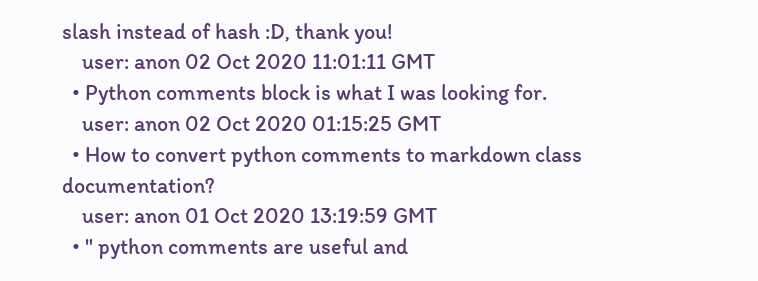slash instead of hash :D, thank you!
    user: anon 02 Oct 2020 11:01:11 GMT
  • Python comments block is what I was looking for.
    user: anon 02 Oct 2020 01:15:25 GMT
  • How to convert python comments to markdown class documentation?
    user: anon 01 Oct 2020 13:19:59 GMT
  • " python comments are useful and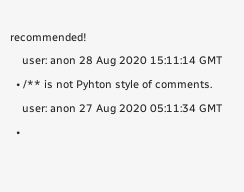recommended!
    user: anon 28 Aug 2020 15:11:14 GMT
  • /** is not Pyhton style of comments.
    user: anon 27 Aug 2020 05:11:34 GMT
  •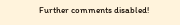Further comments disabled!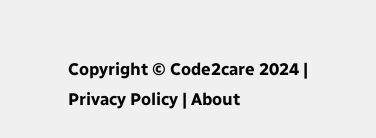Copyright © Code2care 2024 | Privacy Policy | About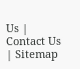Us | Contact Us | Sitemap